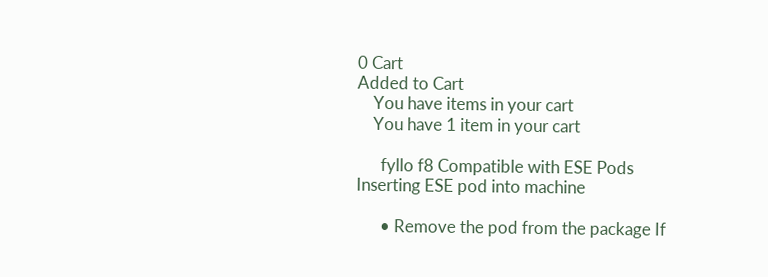0 Cart
Added to Cart
    You have items in your cart
    You have 1 item in your cart

      fyllo f8 Compatible with ESE Pods Inserting ESE pod into machine

      • Remove the pod from the package If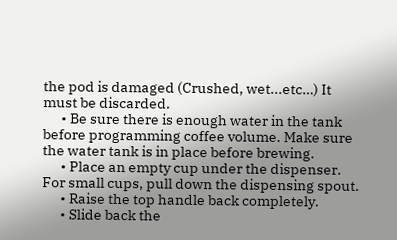the pod is damaged (Crushed, wet...etc…) It must be discarded.
      • Be sure there is enough water in the tank before programming coffee volume. Make sure the water tank is in place before brewing.
      • Place an empty cup under the dispenser. For small cups, pull down the dispensing spout.
      • Raise the top handle back completely.
      • Slide back the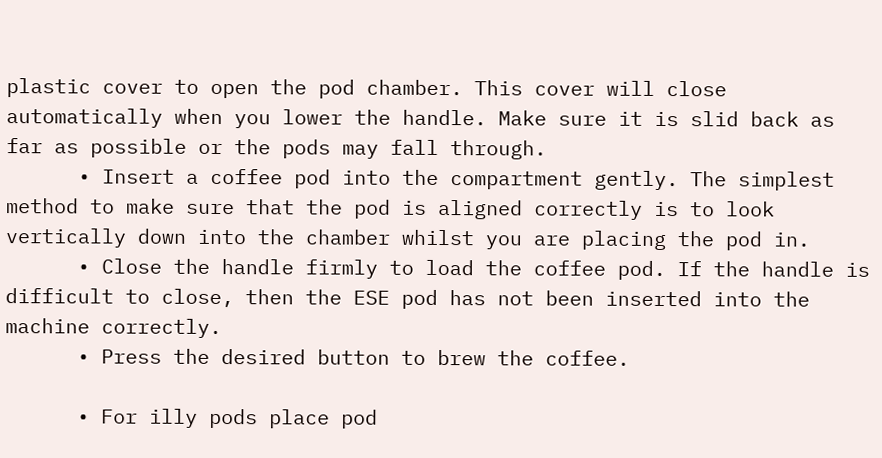plastic cover to open the pod chamber. This cover will close automatically when you lower the handle. Make sure it is slid back as far as possible or the pods may fall through.
      • Insert a coffee pod into the compartment gently. The simplest method to make sure that the pod is aligned correctly is to look vertically down into the chamber whilst you are placing the pod in.
      • Close the handle firmly to load the coffee pod. If the handle is difficult to close, then the ESE pod has not been inserted into the machine correctly.
      • Press the desired button to brew the coffee.

      • For illy pods place pod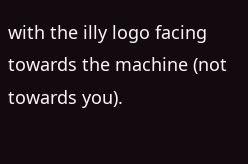with the illy logo facing towards the machine (not towards you).